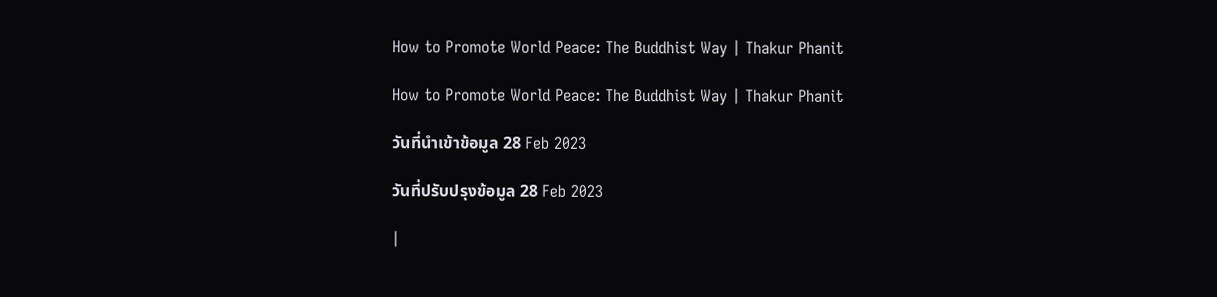How to Promote World Peace: The Buddhist Way | Thakur Phanit

How to Promote World Peace: The Buddhist Way | Thakur Phanit

วันที่นำเข้าข้อมูล 28 Feb 2023

วันที่ปรับปรุงข้อมูล 28 Feb 2023

|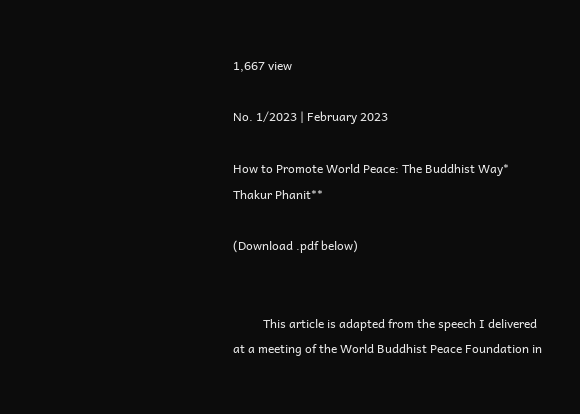1,667 view

No. 1/2023 | February 2023

How to Promote World Peace: The Buddhist Way*
Thakur Phanit**

(Download .pdf below)


          This article is adapted from the speech I delivered at a meeting of the World Buddhist Peace Foundation in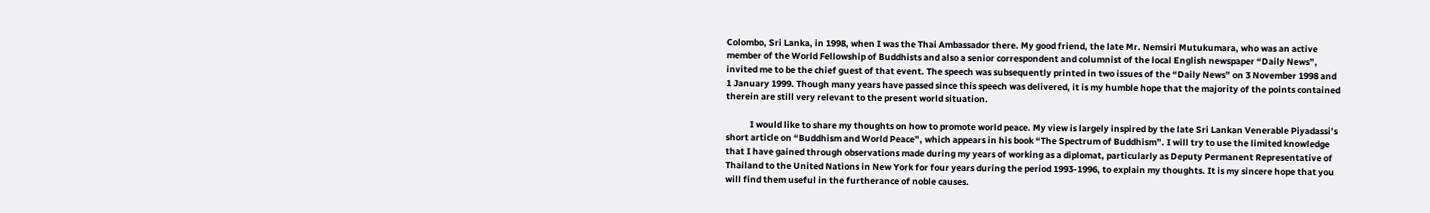Colombo, Sri Lanka, in 1998, when I was the Thai Ambassador there. My good friend, the late Mr. Nemsiri Mutukumara, who was an active member of the World Fellowship of Buddhists and also a senior correspondent and columnist of the local English newspaper “Daily News”, invited me to be the chief guest of that event. The speech was subsequently printed in two issues of the “Daily News” on 3 November 1998 and 1 January 1999. Though many years have passed since this speech was delivered, it is my humble hope that the majority of the points contained therein are still very relevant to the present world situation.

            I would like to share my thoughts on how to promote world peace. My view is largely inspired by the late Sri Lankan Venerable Piyadassi’s short article on “Buddhism and World Peace”, which appears in his book “The Spectrum of Buddhism”. I will try to use the limited knowledge that I have gained through observations made during my years of working as a diplomat, particularly as Deputy Permanent Representative of Thailand to the United Nations in New York for four years during the period 1993-1996, to explain my thoughts. It is my sincere hope that you will find them useful in the furtherance of noble causes.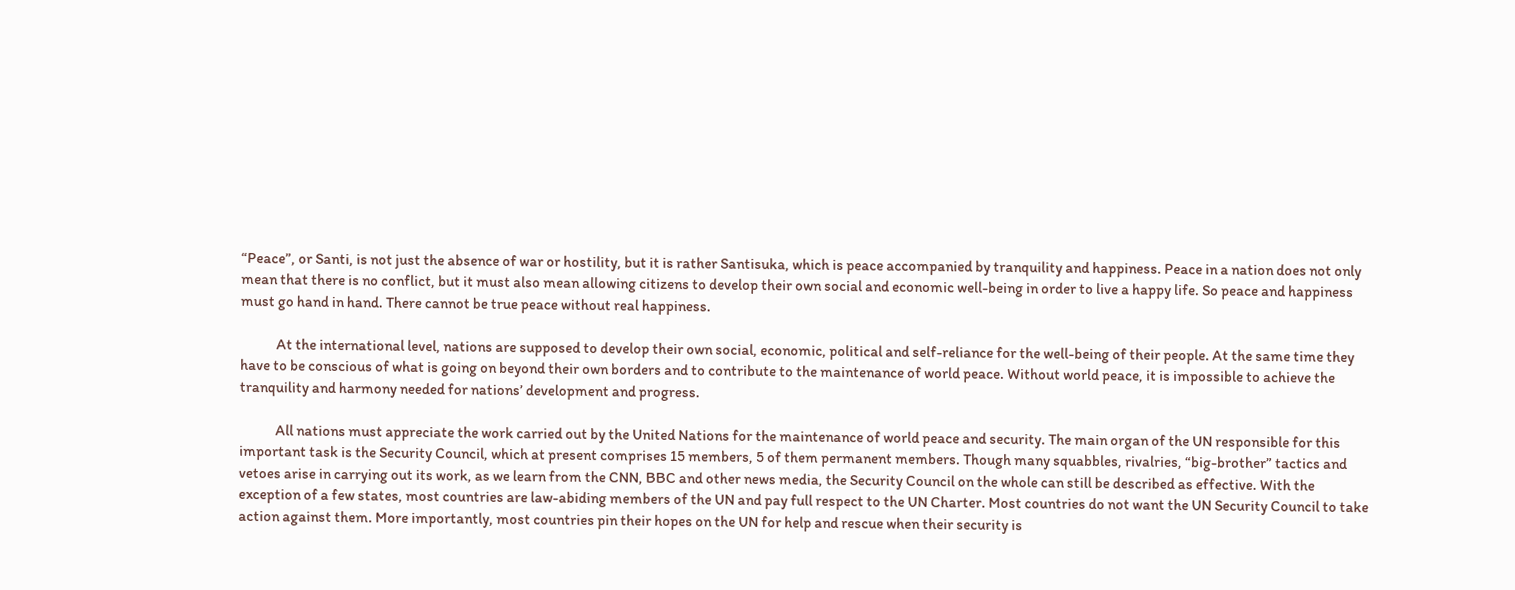“Peace”, or Santi, is not just the absence of war or hostility, but it is rather Santisuka, which is peace accompanied by tranquility and happiness. Peace in a nation does not only mean that there is no conflict, but it must also mean allowing citizens to develop their own social and economic well-being in order to live a happy life. So peace and happiness must go hand in hand. There cannot be true peace without real happiness.

            At the international level, nations are supposed to develop their own social, economic, political and self-reliance for the well-being of their people. At the same time they have to be conscious of what is going on beyond their own borders and to contribute to the maintenance of world peace. Without world peace, it is impossible to achieve the tranquility and harmony needed for nations’ development and progress.

            All nations must appreciate the work carried out by the United Nations for the maintenance of world peace and security. The main organ of the UN responsible for this important task is the Security Council, which at present comprises 15 members, 5 of them permanent members. Though many squabbles, rivalries, “big-brother” tactics and vetoes arise in carrying out its work, as we learn from the CNN, BBC and other news media, the Security Council on the whole can still be described as effective. With the exception of a few states, most countries are law-abiding members of the UN and pay full respect to the UN Charter. Most countries do not want the UN Security Council to take action against them. More importantly, most countries pin their hopes on the UN for help and rescue when their security is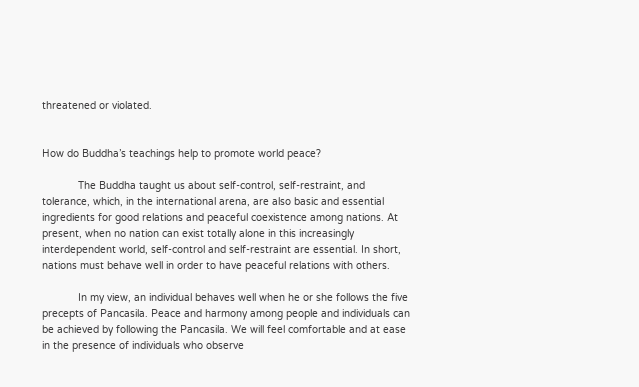threatened or violated.


How do Buddha’s teachings help to promote world peace?

            The Buddha taught us about self-control, self-restraint, and tolerance, which, in the international arena, are also basic and essential ingredients for good relations and peaceful coexistence among nations. At present, when no nation can exist totally alone in this increasingly interdependent world, self-control and self-restraint are essential. In short, nations must behave well in order to have peaceful relations with others.

            In my view, an individual behaves well when he or she follows the five precepts of Pancasila. Peace and harmony among people and individuals can be achieved by following the Pancasila. We will feel comfortable and at ease in the presence of individuals who observe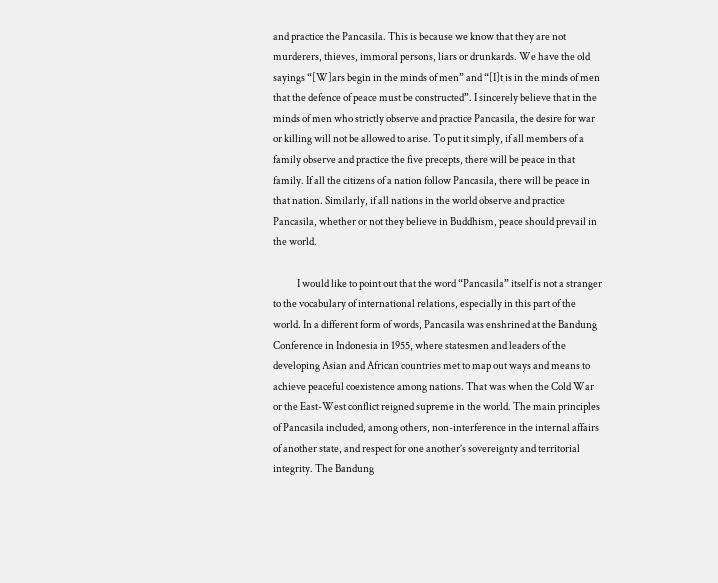and practice the Pancasila. This is because we know that they are not murderers, thieves, immoral persons, liars or drunkards. We have the old sayings “[W]ars begin in the minds of men” and “[I]t is in the minds of men that the defence of peace must be constructed”. I sincerely believe that in the minds of men who strictly observe and practice Pancasila, the desire for war or killing will not be allowed to arise. To put it simply, if all members of a family observe and practice the five precepts, there will be peace in that family. If all the citizens of a nation follow Pancasila, there will be peace in that nation. Similarly, if all nations in the world observe and practice Pancasila, whether or not they believe in Buddhism, peace should prevail in the world.

            I would like to point out that the word “Pancasila” itself is not a stranger to the vocabulary of international relations, especially in this part of the world. In a different form of words, Pancasila was enshrined at the Bandung Conference in Indonesia in 1955, where statesmen and leaders of the developing Asian and African countries met to map out ways and means to achieve peaceful coexistence among nations. That was when the Cold War or the East-West conflict reigned supreme in the world. The main principles of Pancasila included, among others, non-interference in the internal affairs of another state, and respect for one another’s sovereignty and territorial integrity. The Bandung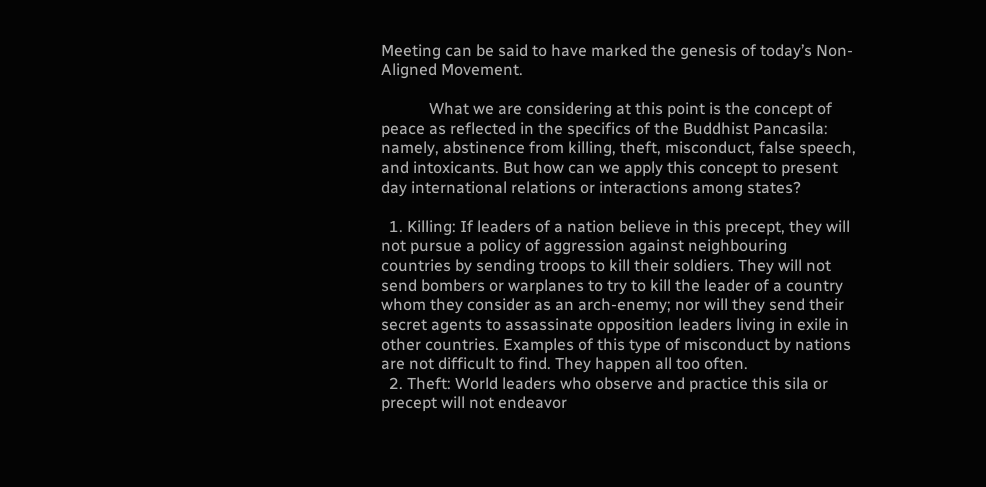Meeting can be said to have marked the genesis of today’s Non-Aligned Movement.

            What we are considering at this point is the concept of peace as reflected in the specifics of the Buddhist Pancasila: namely, abstinence from killing, theft, misconduct, false speech, and intoxicants. But how can we apply this concept to present day international relations or interactions among states?

  1. Killing: If leaders of a nation believe in this precept, they will not pursue a policy of aggression against neighbouring countries by sending troops to kill their soldiers. They will not send bombers or warplanes to try to kill the leader of a country whom they consider as an arch-enemy; nor will they send their secret agents to assassinate opposition leaders living in exile in other countries. Examples of this type of misconduct by nations are not difficult to find. They happen all too often.
  2. Theft: World leaders who observe and practice this sila or precept will not endeavor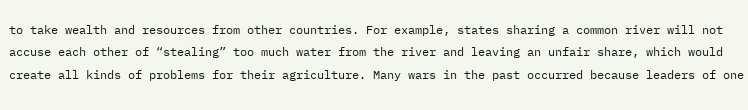to take wealth and resources from other countries. For example, states sharing a common river will not accuse each other of “stealing” too much water from the river and leaving an unfair share, which would create all kinds of problems for their agriculture. Many wars in the past occurred because leaders of one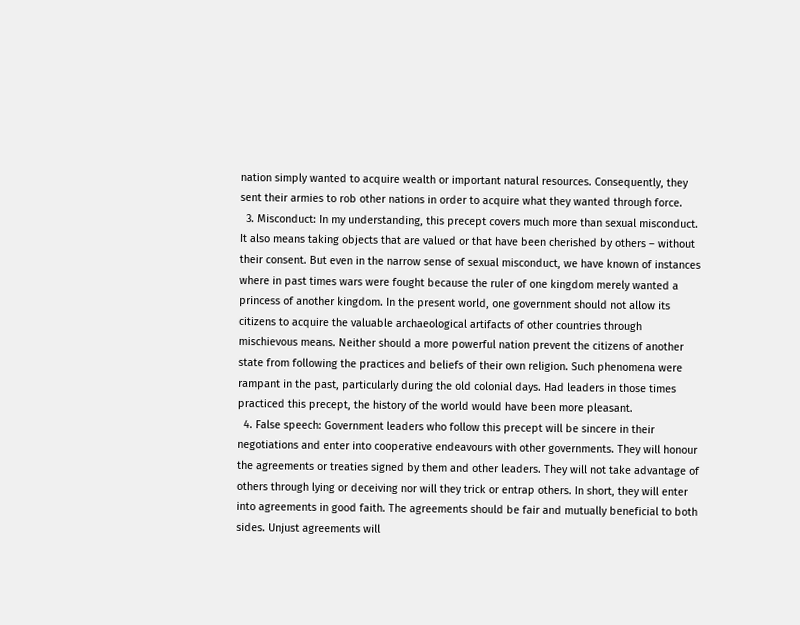nation simply wanted to acquire wealth or important natural resources. Consequently, they sent their armies to rob other nations in order to acquire what they wanted through force.
  3. Misconduct: In my understanding, this precept covers much more than sexual misconduct. It also means taking objects that are valued or that have been cherished by others – without their consent. But even in the narrow sense of sexual misconduct, we have known of instances where in past times wars were fought because the ruler of one kingdom merely wanted a princess of another kingdom. In the present world, one government should not allow its citizens to acquire the valuable archaeological artifacts of other countries through mischievous means. Neither should a more powerful nation prevent the citizens of another state from following the practices and beliefs of their own religion. Such phenomena were rampant in the past, particularly during the old colonial days. Had leaders in those times practiced this precept, the history of the world would have been more pleasant.
  4. False speech: Government leaders who follow this precept will be sincere in their negotiations and enter into cooperative endeavours with other governments. They will honour the agreements or treaties signed by them and other leaders. They will not take advantage of others through lying or deceiving nor will they trick or entrap others. In short, they will enter into agreements in good faith. The agreements should be fair and mutually beneficial to both sides. Unjust agreements will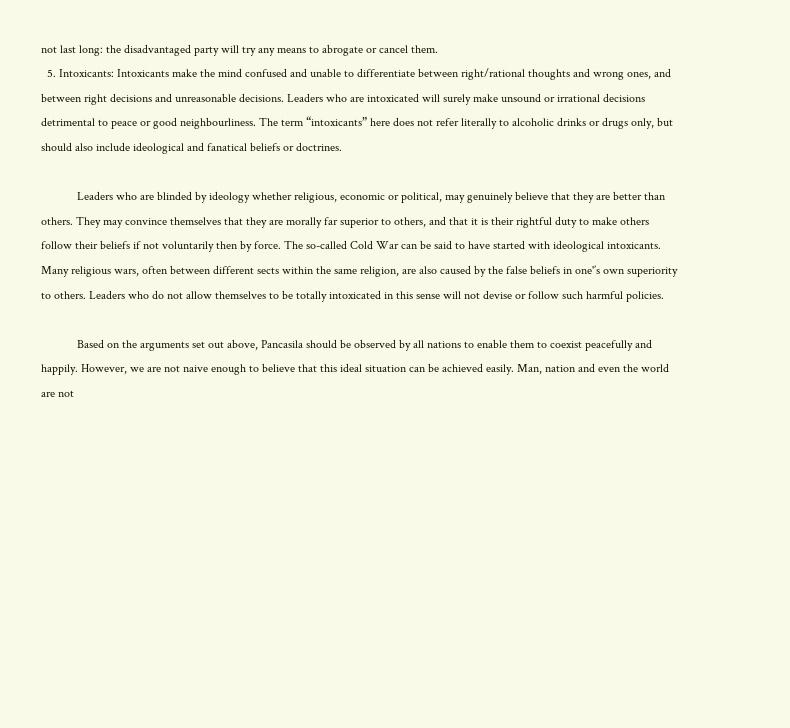not last long: the disadvantaged party will try any means to abrogate or cancel them.
  5. Intoxicants: Intoxicants make the mind confused and unable to differentiate between right/rational thoughts and wrong ones, and between right decisions and unreasonable decisions. Leaders who are intoxicated will surely make unsound or irrational decisions detrimental to peace or good neighbourliness. The term “intoxicants” here does not refer literally to alcoholic drinks or drugs only, but should also include ideological and fanatical beliefs or doctrines.

            Leaders who are blinded by ideology whether religious, economic or political, may genuinely believe that they are better than others. They may convince themselves that they are morally far superior to others, and that it is their rightful duty to make others follow their beliefs if not voluntarily then by force. The so-called Cold War can be said to have started with ideological intoxicants. Many religious wars, often between different sects within the same religion, are also caused by the false beliefs in one'’s own superiority to others. Leaders who do not allow themselves to be totally intoxicated in this sense will not devise or follow such harmful policies.

            Based on the arguments set out above, Pancasila should be observed by all nations to enable them to coexist peacefully and happily. However, we are not naive enough to believe that this ideal situation can be achieved easily. Man, nation and even the world are not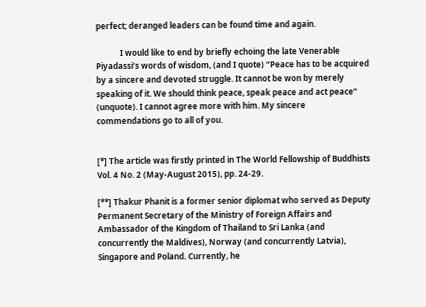perfect; deranged leaders can be found time and again.

            I would like to end by briefly echoing the late Venerable Piyadassi’s words of wisdom, (and I quote) “Peace has to be acquired by a sincere and devoted struggle. It cannot be won by merely speaking of it. We should think peace, speak peace and act peace” (unquote). I cannot agree more with him. My sincere commendations go to all of you.


[*] The article was firstly printed in The World Fellowship of Buddhists Vol. 4 No. 2 (May-August 2015), pp. 24-29.

[**] Thakur Phanit is a former senior diplomat who served as Deputy Permanent Secretary of the Ministry of Foreign Affairs and Ambassador of the Kingdom of Thailand to Sri Lanka (and concurrently the Maldives), Norway (and concurrently Latvia), Singapore and Poland. Currently, he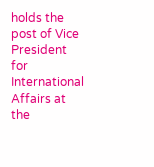holds the post of Vice President for International Affairs at the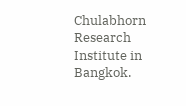Chulabhorn Research Institute in Bangkok.